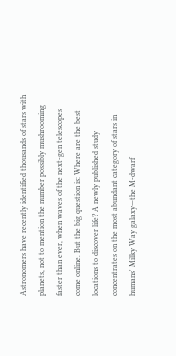Astronomers have recently identified thousands of stars with planets, not to mention the number possibly mushrooming faster than ever, when waves of the next-gen telescopes come online. But the big question is: Where are the best locations to discover life? A newly published study concentrates on the most abundant category of stars in humans' Milky Way galaxy—the M-dwarf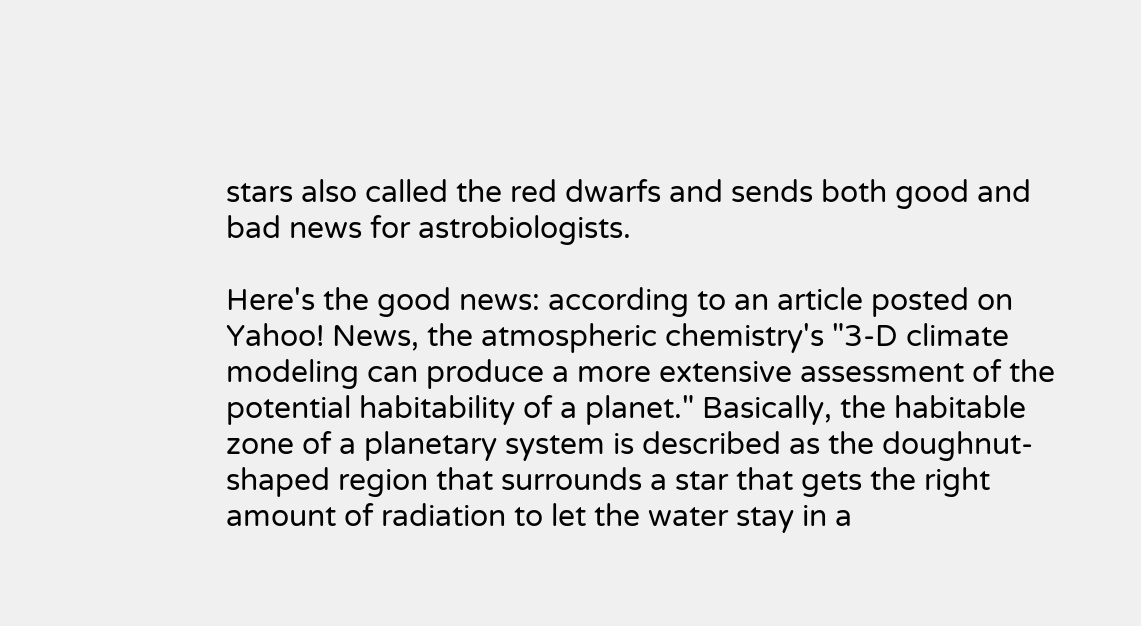stars also called the red dwarfs and sends both good and bad news for astrobiologists.

Here's the good news: according to an article posted on Yahoo! News, the atmospheric chemistry's "3-D climate modeling can produce a more extensive assessment of the potential habitability of a planet." Basically, the habitable zone of a planetary system is described as the doughnut-shaped region that surrounds a star that gets the right amount of radiation to let the water stay in a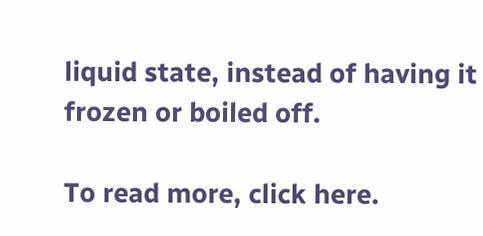liquid state, instead of having it frozen or boiled off.

To read more, click here.